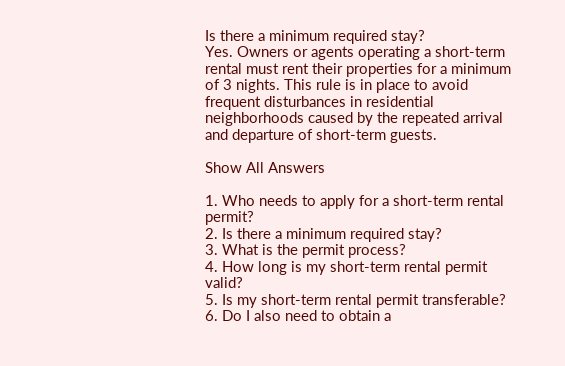Is there a minimum required stay?
Yes. Owners or agents operating a short-term rental must rent their properties for a minimum of 3 nights. This rule is in place to avoid frequent disturbances in residential neighborhoods caused by the repeated arrival and departure of short-term guests.

Show All Answers

1. Who needs to apply for a short-term rental permit?
2. Is there a minimum required stay?
3. What is the permit process?
4. How long is my short-term rental permit valid?
5. Is my short-term rental permit transferable?
6. Do I also need to obtain a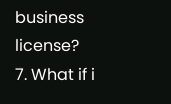business license?
7. What if i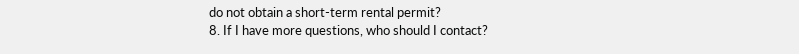do not obtain a short-term rental permit?
8. If I have more questions, who should I contact?